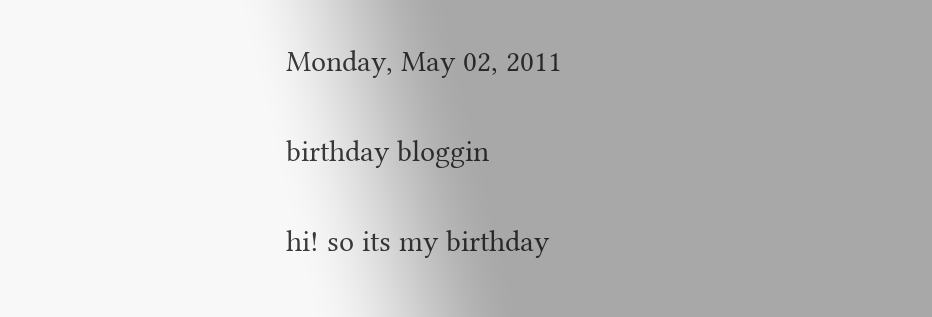Monday, May 02, 2011

birthday bloggin

hi! so its my birthday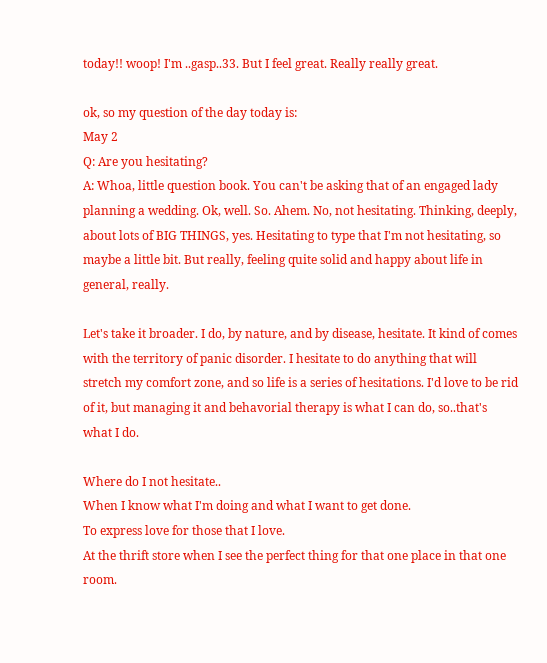today!! woop! I'm ..gasp..33. But I feel great. Really really great.

ok, so my question of the day today is:
May 2
Q: Are you hesitating?
A: Whoa, little question book. You can't be asking that of an engaged lady planning a wedding. Ok, well. So. Ahem. No, not hesitating. Thinking, deeply, about lots of BIG THINGS, yes. Hesitating to type that I'm not hesitating, so maybe a little bit. But really, feeling quite solid and happy about life in general, really.

Let's take it broader. I do, by nature, and by disease, hesitate. It kind of comes with the territory of panic disorder. I hesitate to do anything that will stretch my comfort zone, and so life is a series of hesitations. I'd love to be rid of it, but managing it and behavorial therapy is what I can do, so..that's what I do.

Where do I not hesitate..
When I know what I'm doing and what I want to get done.
To express love for those that I love.
At the thrift store when I see the perfect thing for that one place in that one room.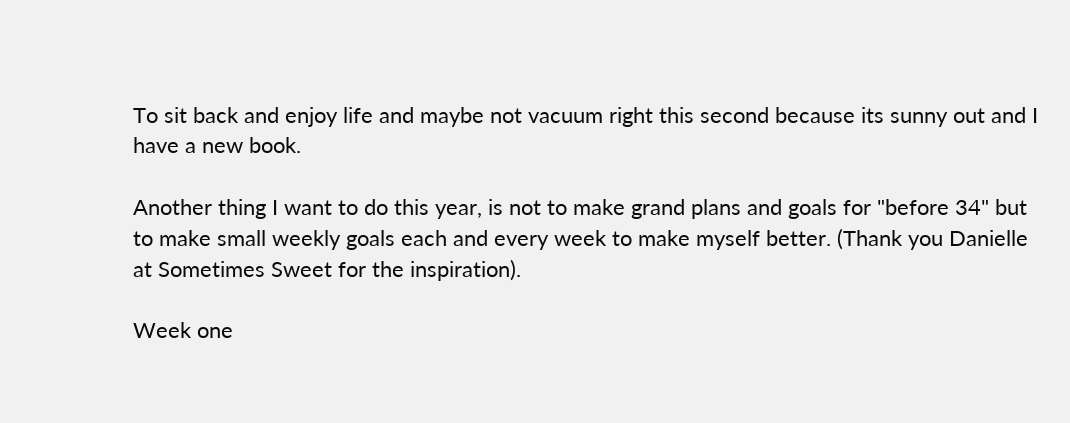To sit back and enjoy life and maybe not vacuum right this second because its sunny out and I have a new book.

Another thing I want to do this year, is not to make grand plans and goals for "before 34" but to make small weekly goals each and every week to make myself better. (Thank you Danielle at Sometimes Sweet for the inspiration).

Week one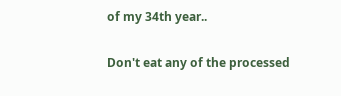of my 34th year..

Don't eat any of the processed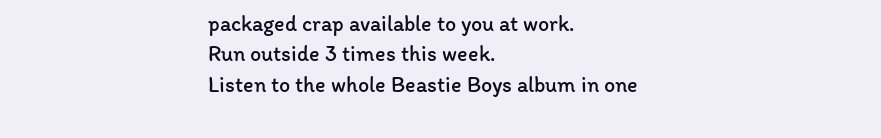packaged crap available to you at work.
Run outside 3 times this week.
Listen to the whole Beastie Boys album in one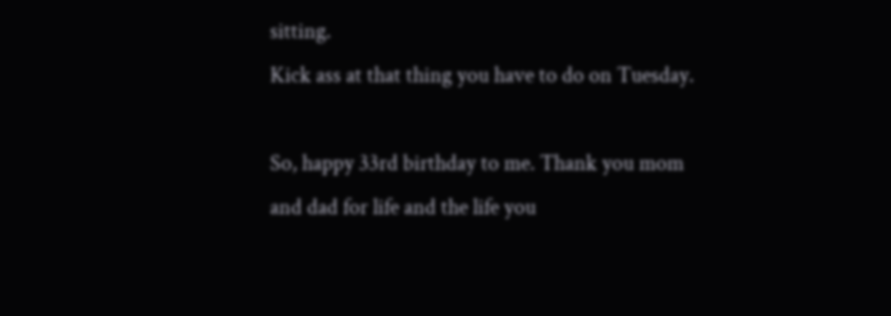sitting.
Kick ass at that thing you have to do on Tuesday.

So, happy 33rd birthday to me. Thank you mom and dad for life and the life you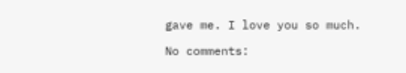gave me. I love you so much.

No comments: